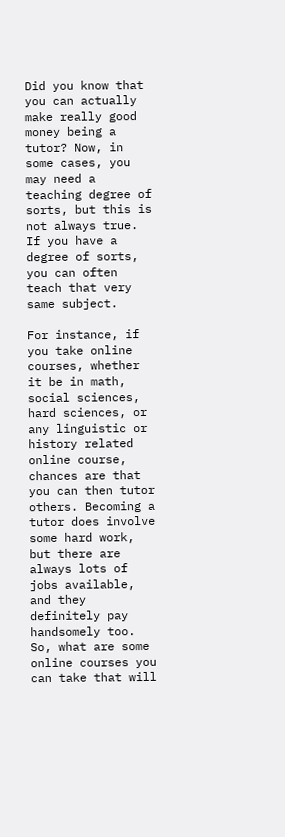Did you know that you can actually make really good money being a tutor? Now, in some cases, you may need a teaching degree of sorts, but this is not always true. If you have a degree of sorts, you can often teach that very same subject.

For instance, if you take online courses, whether it be in math, social sciences, hard sciences, or any linguistic or history related online course, chances are that you can then tutor others. Becoming a tutor does involve some hard work, but there are always lots of jobs available, and they definitely pay handsomely too. So, what are some online courses you can take that will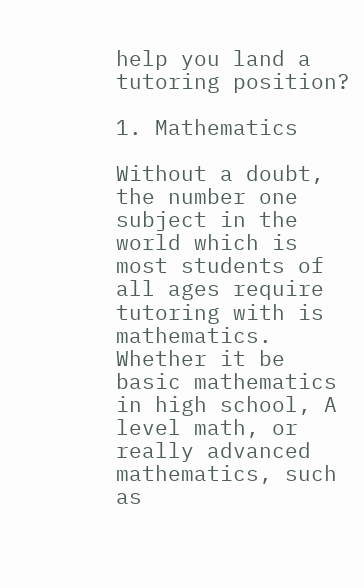help you land a tutoring position?

1. Mathematics

Without a doubt, the number one subject in the world which is most students of all ages require tutoring with is mathematics. Whether it be basic mathematics in high school, A level math, or really advanced mathematics, such as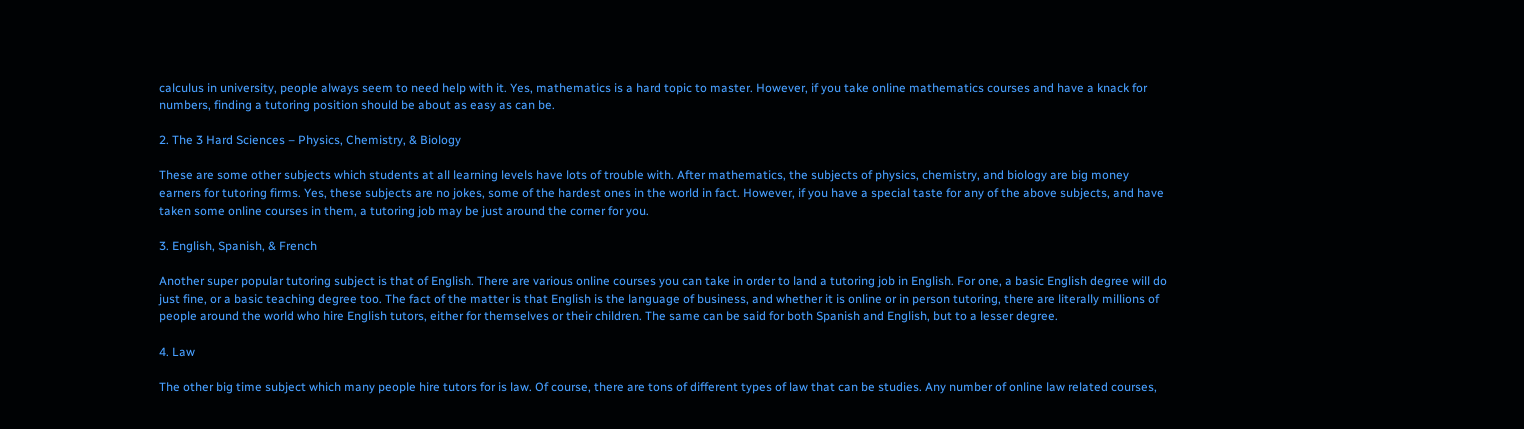calculus in university, people always seem to need help with it. Yes, mathematics is a hard topic to master. However, if you take online mathematics courses and have a knack for numbers, finding a tutoring position should be about as easy as can be.

2. The 3 Hard Sciences – Physics, Chemistry, & Biology

These are some other subjects which students at all learning levels have lots of trouble with. After mathematics, the subjects of physics, chemistry, and biology are big money earners for tutoring firms. Yes, these subjects are no jokes, some of the hardest ones in the world in fact. However, if you have a special taste for any of the above subjects, and have taken some online courses in them, a tutoring job may be just around the corner for you.

3. English, Spanish, & French

Another super popular tutoring subject is that of English. There are various online courses you can take in order to land a tutoring job in English. For one, a basic English degree will do just fine, or a basic teaching degree too. The fact of the matter is that English is the language of business, and whether it is online or in person tutoring, there are literally millions of people around the world who hire English tutors, either for themselves or their children. The same can be said for both Spanish and English, but to a lesser degree.

4. Law

The other big time subject which many people hire tutors for is law. Of course, there are tons of different types of law that can be studies. Any number of online law related courses,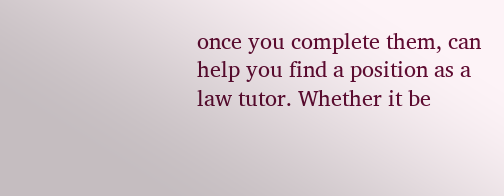once you complete them, can help you find a position as a law tutor. Whether it be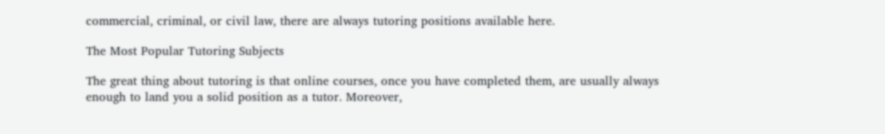commercial, criminal, or civil law, there are always tutoring positions available here.

The Most Popular Tutoring Subjects

The great thing about tutoring is that online courses, once you have completed them, are usually always enough to land you a solid position as a tutor. Moreover,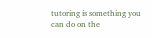tutoring is something you can do on the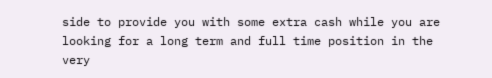side to provide you with some extra cash while you are looking for a long term and full time position in the very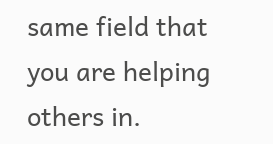same field that you are helping others in.